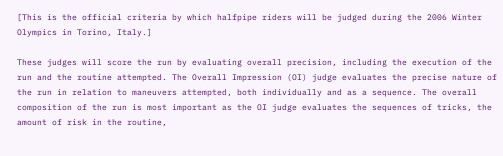[This is the official criteria by which halfpipe riders will be judged during the 2006 Winter Olympics in Torino, Italy.]

These judges will score the run by evaluating overall precision, including the execution of the run and the routine attempted. The Overall Impression (OI) judge evaluates the precise nature of the run in relation to maneuvers attempted, both individually and as a sequence. The overall composition of the run is most important as the OI judge evaluates the sequences of tricks, the amount of risk in the routine,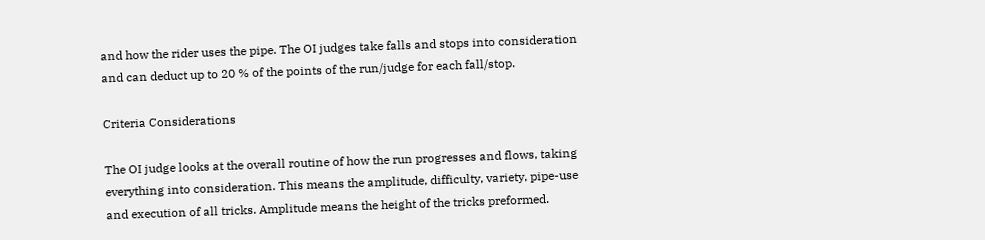and how the rider uses the pipe. The OI judges take falls and stops into consideration and can deduct up to 20 % of the points of the run/judge for each fall/stop.

Criteria Considerations

The OI judge looks at the overall routine of how the run progresses and flows, taking everything into consideration. This means the amplitude, difficulty, variety, pipe-use and execution of all tricks. Amplitude means the height of the tricks preformed.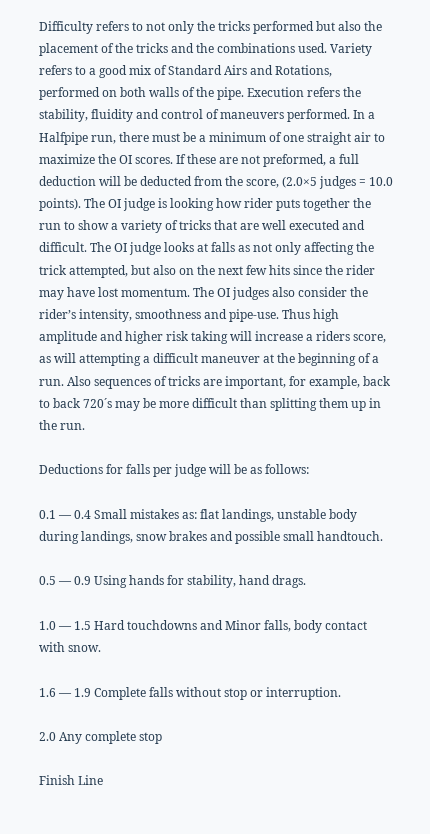Difficulty refers to not only the tricks performed but also the placement of the tricks and the combinations used. Variety refers to a good mix of Standard Airs and Rotations, performed on both walls of the pipe. Execution refers the stability, fluidity and control of maneuvers performed. In a Halfpipe run, there must be a minimum of one straight air to maximize the OI scores. If these are not preformed, a full deduction will be deducted from the score, (2.0×5 judges = 10.0 points). The OI judge is looking how rider puts together the run to show a variety of tricks that are well executed and difficult. The OI judge looks at falls as not only affecting the trick attempted, but also on the next few hits since the rider may have lost momentum. The OI judges also consider the rider’s intensity, smoothness and pipe-use. Thus high amplitude and higher risk taking will increase a riders score, as will attempting a difficult maneuver at the beginning of a run. Also sequences of tricks are important, for example, back to back 720´s may be more difficult than splitting them up in the run.

Deductions for falls per judge will be as follows:

0.1 — 0.4 Small mistakes as: flat landings, unstable body during landings, snow brakes and possible small handtouch.

0.5 — 0.9 Using hands for stability, hand drags.

1.0 — 1.5 Hard touchdowns and Minor falls, body contact with snow.

1.6 — 1.9 Complete falls without stop or interruption.

2.0 Any complete stop

Finish Line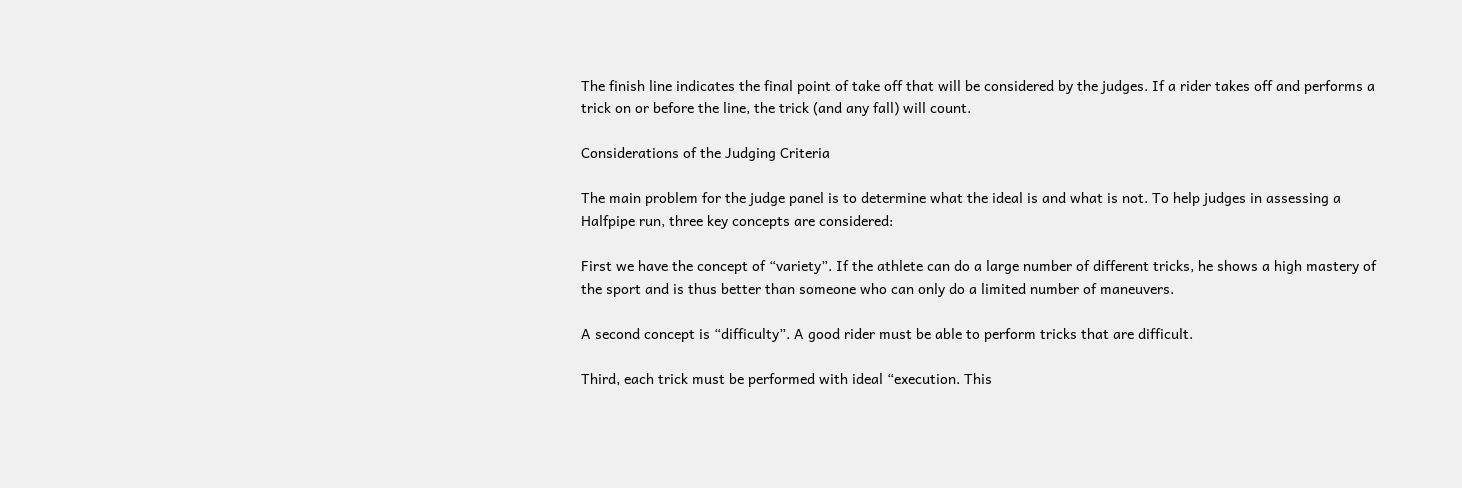The finish line indicates the final point of take off that will be considered by the judges. If a rider takes off and performs a trick on or before the line, the trick (and any fall) will count.

Considerations of the Judging Criteria

The main problem for the judge panel is to determine what the ideal is and what is not. To help judges in assessing a Halfpipe run, three key concepts are considered:

First we have the concept of “variety”. If the athlete can do a large number of different tricks, he shows a high mastery of the sport and is thus better than someone who can only do a limited number of maneuvers.

A second concept is “difficulty”. A good rider must be able to perform tricks that are difficult.

Third, each trick must be performed with ideal “execution. This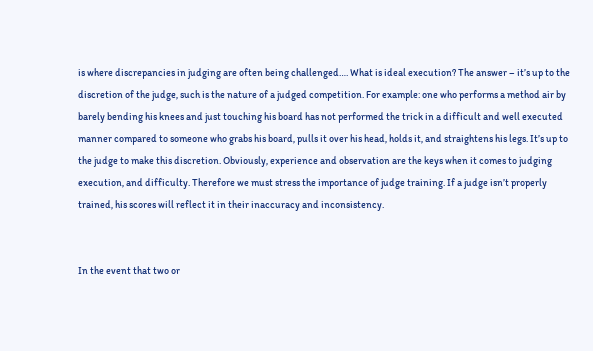is where discrepancies in judging are often being challenged…. What is ideal execution? The answer – it’s up to the discretion of the judge, such is the nature of a judged competition. For example: one who performs a method air by barely bending his knees and just touching his board has not performed the trick in a difficult and well executed manner compared to someone who grabs his board, pulls it over his head, holds it, and straightens his legs. It’s up to the judge to make this discretion. Obviously, experience and observation are the keys when it comes to judging execution, and difficulty. Therefore we must stress the importance of judge training. If a judge isn’t properly trained, his scores will reflect it in their inaccuracy and inconsistency.


In the event that two or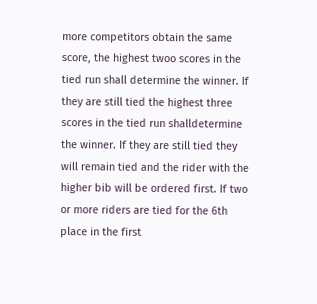more competitors obtain the same score, the highest twoo scores in the tied run shall determine the winner. If they are still tied the highest three scores in the tied run shalldetermine the winner. If they are still tied they will remain tied and the rider with the higher bib will be ordered first. If two or more riders are tied for the 6th place in the first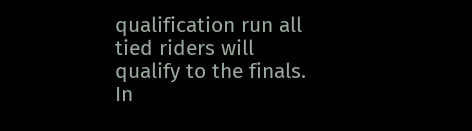qualification run all tied riders will qualify to the finals. In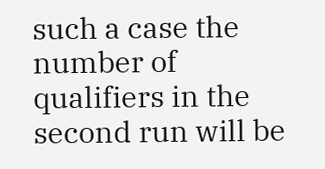such a case the number of qualifiers in the second run will be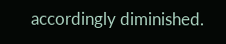accordingly diminished.